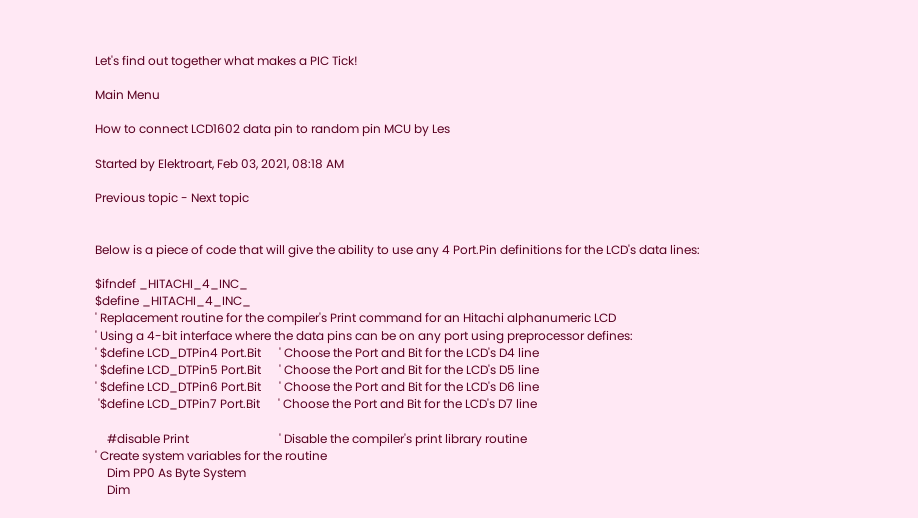Let's find out together what makes a PIC Tick!

Main Menu

How to connect LCD1602 data pin to random pin MCU by Les

Started by Elektroart, Feb 03, 2021, 08:18 AM

Previous topic - Next topic


Below is a piece of code that will give the ability to use any 4 Port.Pin definitions for the LCD's data lines:

$ifndef _HITACHI_4_INC_
$define _HITACHI_4_INC_
' Replacement routine for the compiler's Print command for an Hitachi alphanumeric LCD
' Using a 4-bit interface where the data pins can be on any port using preprocessor defines:
' $define LCD_DTPin4 Port.Bit      ' Choose the Port and Bit for the LCD's D4 line
' $define LCD_DTPin5 Port.Bit      ' Choose the Port and Bit for the LCD's D5 line
' $define LCD_DTPin6 Port.Bit      ' Choose the Port and Bit for the LCD's D6 line
 '$define LCD_DTPin7 Port.Bit      ' Choose the Port and Bit for the LCD's D7 line

    #disable Print                              ' Disable the compiler's print library routine
' Create system variables for the routine
    Dim PP0 As Byte System
    Dim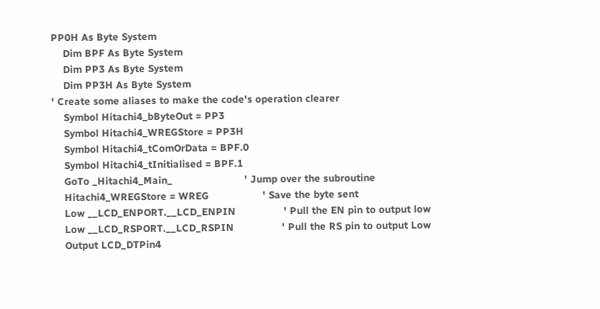PP0H As Byte System
    Dim BPF As Byte System
    Dim PP3 As Byte System
    Dim PP3H As Byte System
' Create some aliases to make the code's operation clearer
    Symbol Hitachi4_bByteOut = PP3
    Symbol Hitachi4_WREGStore = PP3H
    Symbol Hitachi4_tComOrData = BPF.0
    Symbol Hitachi4_tInitialised = BPF.1
    GoTo _Hitachi4_Main_                        ' Jump over the subroutine
    Hitachi4_WREGStore = WREG                  ' Save the byte sent
    Low __LCD_ENPORT.__LCD_ENPIN                ' Pull the EN pin to output low
    Low __LCD_RSPORT.__LCD_RSPIN                ' Pull the RS pin to output Low
    Output LCD_DTPin4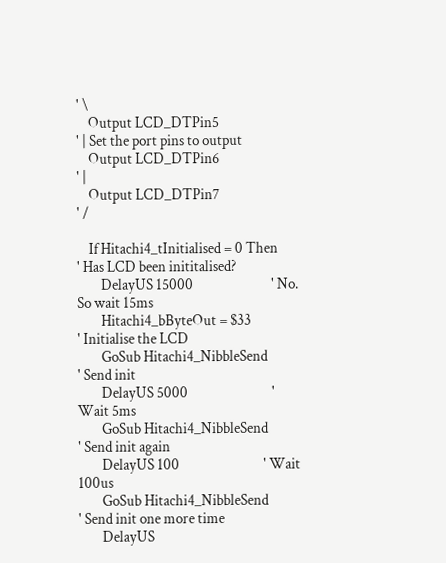' \
    Output LCD_DTPin5                          ' | Set the port pins to output
    Output LCD_DTPin6                          ' |
    Output LCD_DTPin7                          ' /

    If Hitachi4_tInitialised = 0 Then          ' Has LCD been inititalised?
        DelayUS 15000                          ' No. So wait 15ms
        Hitachi4_bByteOut = $33                ' Initialise the LCD
        GoSub Hitachi4_NibbleSend              ' Send init
        DelayUS 5000                            ' Wait 5ms
        GoSub Hitachi4_NibbleSend              ' Send init again
        DelayUS 100                            ' Wait 100us
        GoSub Hitachi4_NibbleSend              ' Send init one more time
        DelayUS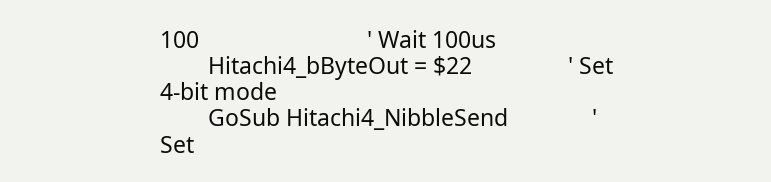100                            ' Wait 100us
        Hitachi4_bByteOut = $22                ' Set 4-bit mode
        GoSub Hitachi4_NibbleSend              ' Set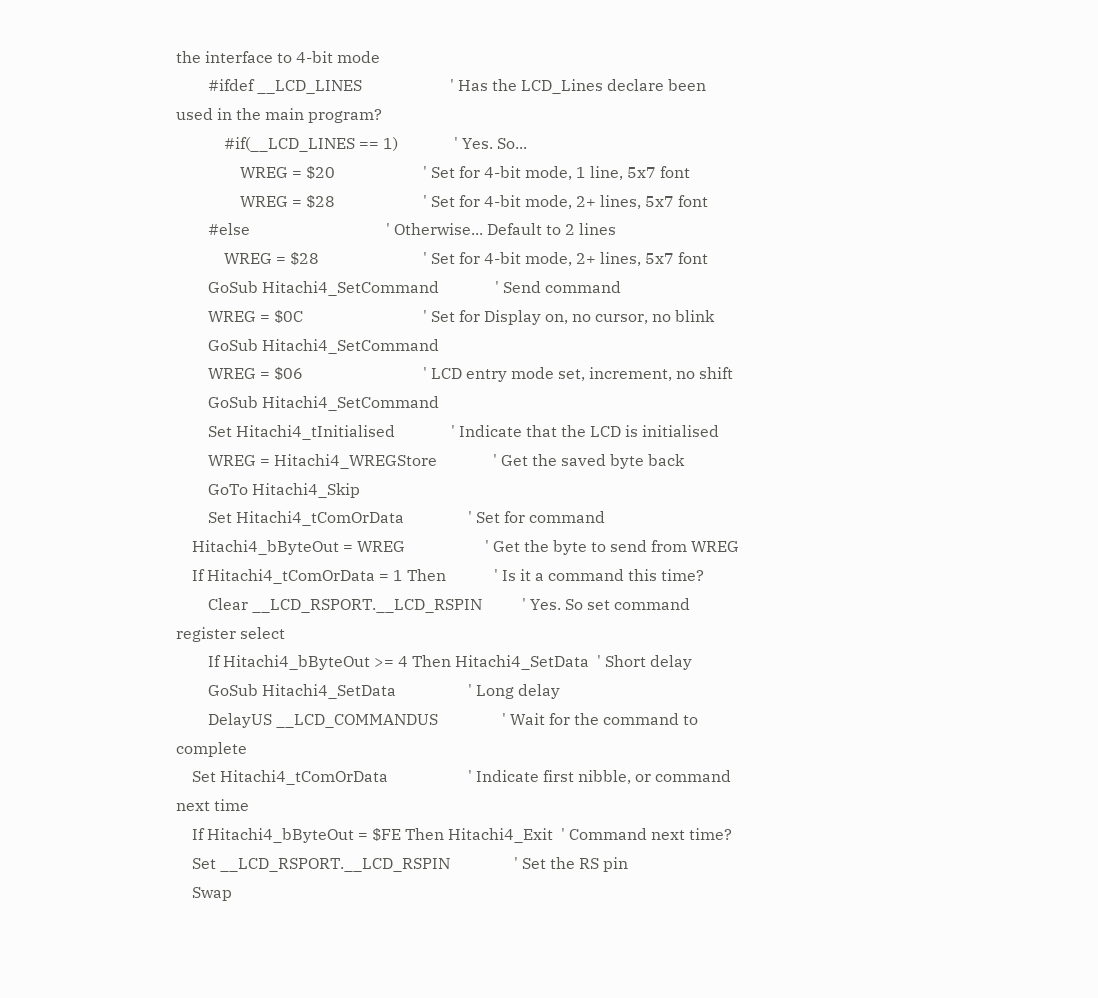the interface to 4-bit mode
        #ifdef __LCD_LINES                      ' Has the LCD_Lines declare been used in the main program?
            #if(__LCD_LINES == 1)              ' Yes. So...
                WREG = $20                      ' Set for 4-bit mode, 1 line, 5x7 font
                WREG = $28                      ' Set for 4-bit mode, 2+ lines, 5x7 font
        #else                                  ' Otherwise... Default to 2 lines
            WREG = $28                          ' Set for 4-bit mode, 2+ lines, 5x7 font
        GoSub Hitachi4_SetCommand              ' Send command
        WREG = $0C                              ' Set for Display on, no cursor, no blink
        GoSub Hitachi4_SetCommand
        WREG = $06                              ' LCD entry mode set, increment, no shift
        GoSub Hitachi4_SetCommand
        Set Hitachi4_tInitialised              ' Indicate that the LCD is initialised
        WREG = Hitachi4_WREGStore              ' Get the saved byte back
        GoTo Hitachi4_Skip
        Set Hitachi4_tComOrData                ' Set for command
    Hitachi4_bByteOut = WREG                    ' Get the byte to send from WREG
    If Hitachi4_tComOrData = 1 Then            ' Is it a command this time?
        Clear __LCD_RSPORT.__LCD_RSPIN          ' Yes. So set command register select
        If Hitachi4_bByteOut >= 4 Then Hitachi4_SetData  ' Short delay
        GoSub Hitachi4_SetData                  ' Long delay
        DelayUS __LCD_COMMANDUS                ' Wait for the command to complete
    Set Hitachi4_tComOrData                    ' Indicate first nibble, or command next time
    If Hitachi4_bByteOut = $FE Then Hitachi4_Exit  ' Command next time?
    Set __LCD_RSPORT.__LCD_RSPIN                ' Set the RS pin
    Swap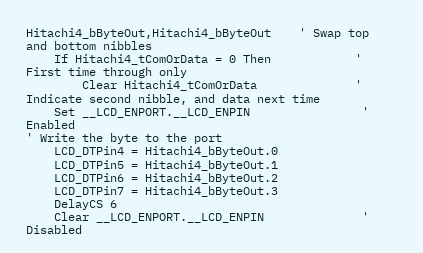Hitachi4_bByteOut,Hitachi4_bByteOut    ' Swap top and bottom nibbles
    If Hitachi4_tComOrData = 0 Then            ' First time through only
        Clear Hitachi4_tComOrData              ' Indicate second nibble, and data next time
    Set __LCD_ENPORT.__LCD_ENPIN                ' Enabled
' Write the byte to the port
    LCD_DTPin4 = Hitachi4_bByteOut.0
    LCD_DTPin5 = Hitachi4_bByteOut.1
    LCD_DTPin6 = Hitachi4_bByteOut.2
    LCD_DTPin7 = Hitachi4_bByteOut.3
    DelayCS 6
    Clear __LCD_ENPORT.__LCD_ENPIN              ' Disabled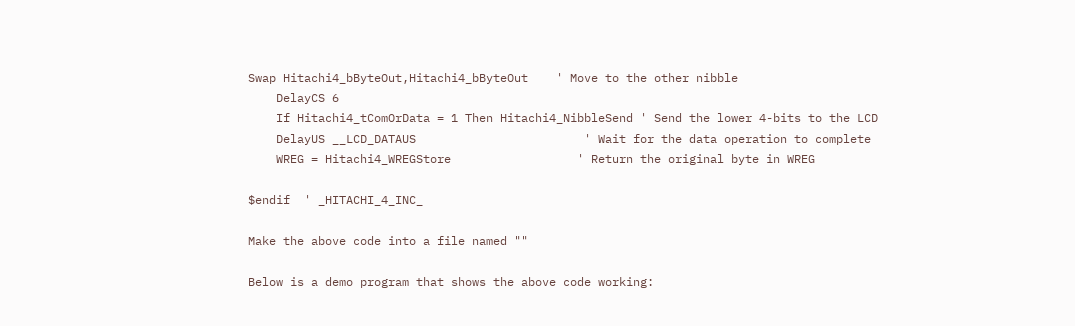Swap Hitachi4_bByteOut,Hitachi4_bByteOut    ' Move to the other nibble
    DelayCS 6
    If Hitachi4_tComOrData = 1 Then Hitachi4_NibbleSend ' Send the lower 4-bits to the LCD
    DelayUS __LCD_DATAUS                        ' Wait for the data operation to complete
    WREG = Hitachi4_WREGStore                  ' Return the original byte in WREG

$endif  ' _HITACHI_4_INC_

Make the above code into a file named ""

Below is a demo program that shows the above code working: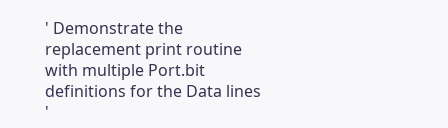' Demonstrate the replacement print routine with multiple Port.bit definitions for the Data lines
'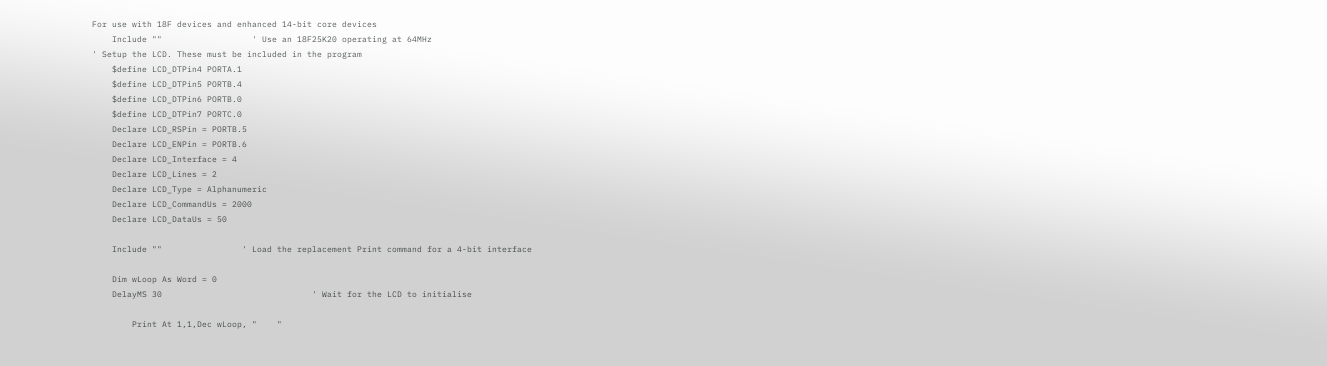For use with 18F devices and enhanced 14-bit core devices
    Include ""                  ' Use an 18F25K20 operating at 64MHz
' Setup the LCD. These must be included in the program
    $define LCD_DTPin4 PORTA.1
    $define LCD_DTPin5 PORTB.4
    $define LCD_DTPin6 PORTB.0
    $define LCD_DTPin7 PORTC.0
    Declare LCD_RSPin = PORTB.5
    Declare LCD_ENPin = PORTB.6
    Declare LCD_Interface = 4
    Declare LCD_Lines = 2
    Declare LCD_Type = Alphanumeric
    Declare LCD_CommandUs = 2000
    Declare LCD_DataUs = 50

    Include ""                ' Load the replacement Print command for a 4-bit interface

    Dim wLoop As Word = 0
    DelayMS 30                              ' Wait for the LCD to initialise

        Print At 1,1,Dec wLoop, "    "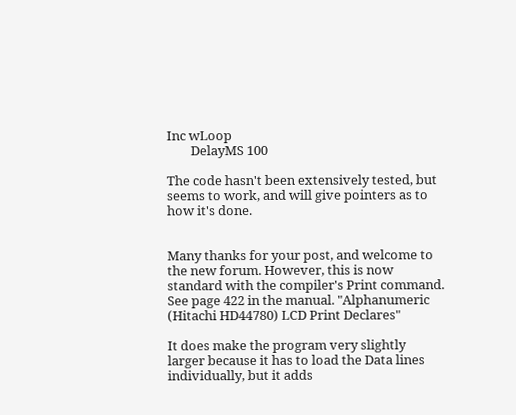Inc wLoop
        DelayMS 100

The code hasn't been extensively tested, but seems to work, and will give pointers as to how it's done.


Many thanks for your post, and welcome to the new forum. However, this is now standard with the compiler's Print command. See page 422 in the manual. "Alphanumeric (Hitachi HD44780) LCD Print Declares"

It does make the program very slightly larger because it has to load the Data lines individually, but it adds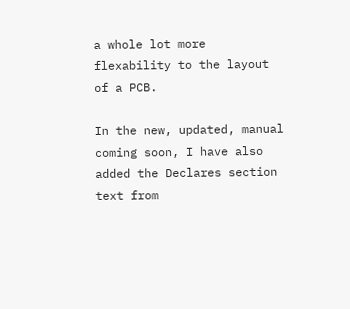a whole lot more flexability to the layout of a PCB.

In the new, updated, manual coming soon, I have also added the Declares section text from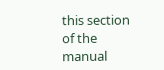this section of the manual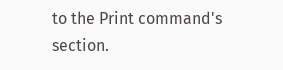to the Print command's section.